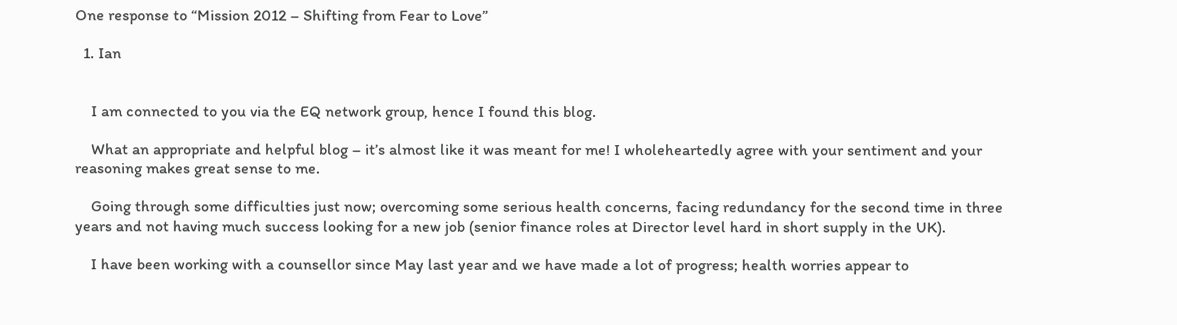One response to “Mission 2012 – Shifting from Fear to Love”

  1. Ian


    I am connected to you via the EQ network group, hence I found this blog.

    What an appropriate and helpful blog – it’s almost like it was meant for me! I wholeheartedly agree with your sentiment and your reasoning makes great sense to me.

    Going through some difficulties just now; overcoming some serious health concerns, facing redundancy for the second time in three years and not having much success looking for a new job (senior finance roles at Director level hard in short supply in the UK).

    I have been working with a counsellor since May last year and we have made a lot of progress; health worries appear to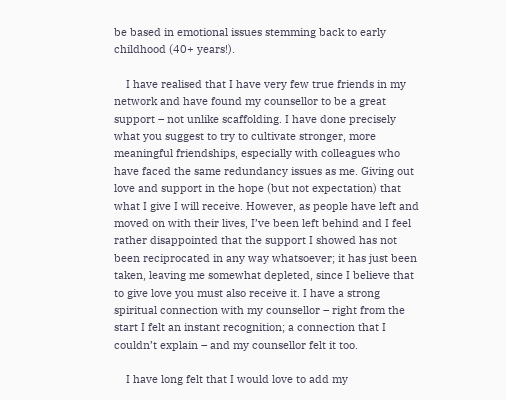be based in emotional issues stemming back to early childhood (40+ years!).

    I have realised that I have very few true friends in my network and have found my counsellor to be a great support – not unlike scaffolding. I have done precisely what you suggest to try to cultivate stronger, more meaningful friendships, especially with colleagues who have faced the same redundancy issues as me. Giving out love and support in the hope (but not expectation) that what I give I will receive. However, as people have left and moved on with their lives, I’ve been left behind and I feel rather disappointed that the support I showed has not been reciprocated in any way whatsoever; it has just been taken, leaving me somewhat depleted, since I believe that to give love you must also receive it. I have a strong spiritual connection with my counsellor – right from the start I felt an instant recognition; a connection that I couldn’t explain – and my counsellor felt it too.

    I have long felt that I would love to add my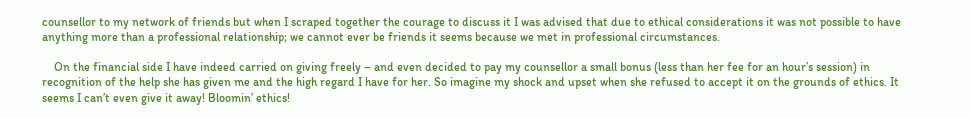counsellor to my network of friends but when I scraped together the courage to discuss it I was advised that due to ethical considerations it was not possible to have anything more than a professional relationship; we cannot ever be friends it seems because we met in professional circumstances.

    On the financial side I have indeed carried on giving freely – and even decided to pay my counsellor a small bonus (less than her fee for an hour’s session) in recognition of the help she has given me and the high regard I have for her. So imagine my shock and upset when she refused to accept it on the grounds of ethics. It seems I can’t even give it away! Bloomin’ ethics!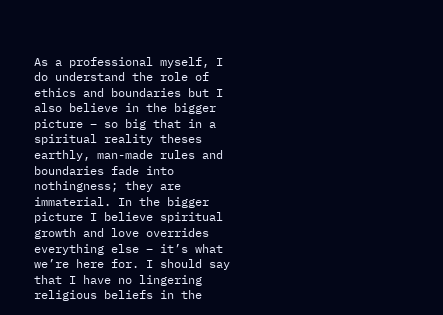As a professional myself, I do understand the role of ethics and boundaries but I also believe in the bigger picture – so big that in a spiritual reality theses earthly, man-made rules and boundaries fade into nothingness; they are immaterial. In the bigger picture I believe spiritual growth and love overrides everything else – it’s what we’re here for. I should say that I have no lingering religious beliefs in the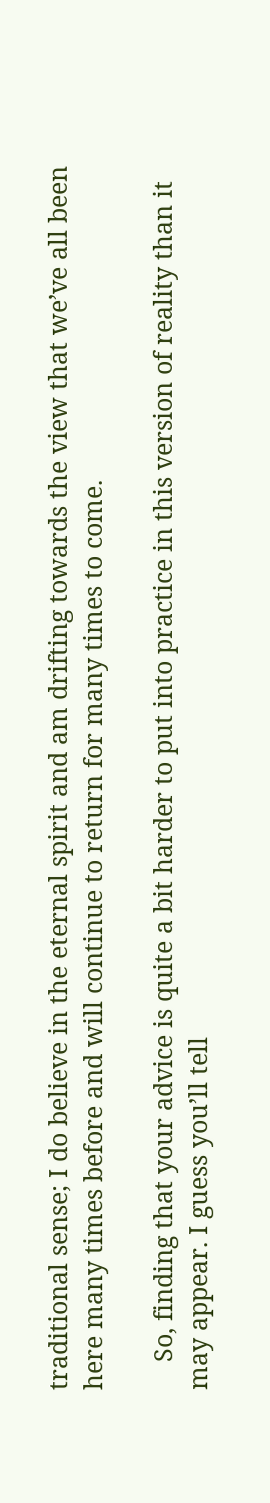traditional sense; I do believe in the eternal spirit and am drifting towards the view that we’ve all been here many times before and will continue to return for many times to come.

    So, finding that your advice is quite a bit harder to put into practice in this version of reality than it may appear. I guess you’ll tell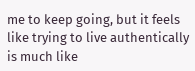me to keep going, but it feels like trying to live authentically is much like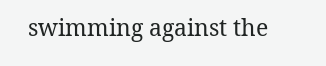swimming against the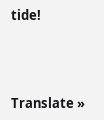tide!



Translate »